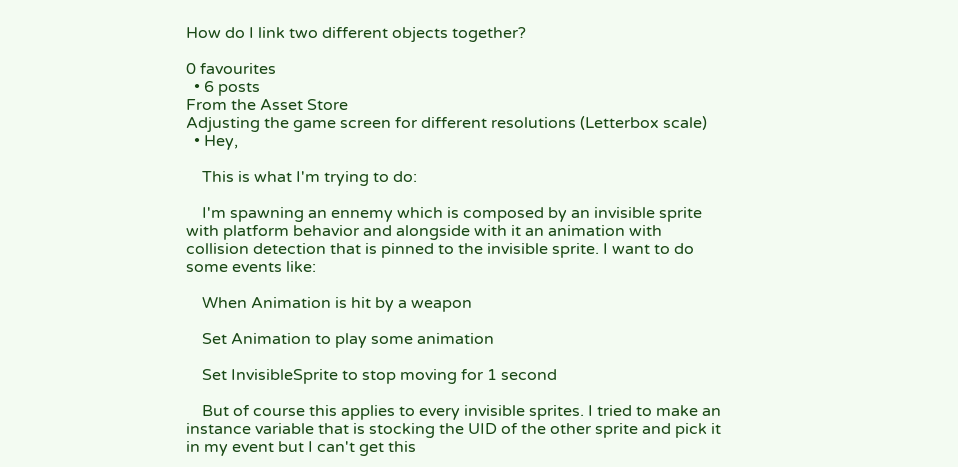How do I link two different objects together?

0 favourites
  • 6 posts
From the Asset Store
Adjusting the game screen for different resolutions (Letterbox scale)
  • Hey,

    This is what I'm trying to do:

    I'm spawning an ennemy which is composed by an invisible sprite with platform behavior and alongside with it an animation with collision detection that is pinned to the invisible sprite. I want to do some events like:

    When Animation is hit by a weapon

    Set Animation to play some animation

    Set InvisibleSprite to stop moving for 1 second

    But of course this applies to every invisible sprites. I tried to make an instance variable that is stocking the UID of the other sprite and pick it in my event but I can't get this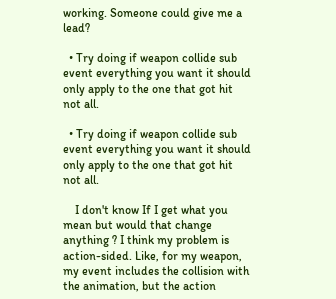working. Someone could give me a lead?

  • Try doing if weapon collide sub event everything you want it should only apply to the one that got hit not all.

  • Try doing if weapon collide sub event everything you want it should only apply to the one that got hit not all.

    I don't know If I get what you mean but would that change anything ? I think my problem is action-sided. Like, for my weapon, my event includes the collision with the animation, but the action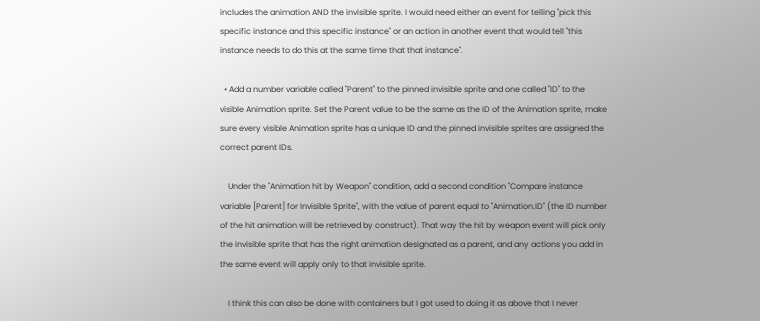includes the animation AND the invisible sprite. I would need either an event for telling "pick this specific instance and this specific instance" or an action in another event that would tell "this instance needs to do this at the same time that that instance".

  • Add a number variable called "Parent" to the pinned invisible sprite and one called "ID" to the visible Animation sprite. Set the Parent value to be the same as the ID of the Animation sprite, make sure every visible Animation sprite has a unique ID and the pinned invisible sprites are assigned the correct parent IDs.

    Under the "Animation hit by Weapon" condition, add a second condition "Compare instance variable [Parent] for Invisible Sprite", with the value of parent equal to "Animation.ID" (the ID number of the hit animation will be retrieved by construct). That way the hit by weapon event will pick only the invisible sprite that has the right animation designated as a parent, and any actions you add in the same event will apply only to that invisible sprite.

    I think this can also be done with containers but I got used to doing it as above that I never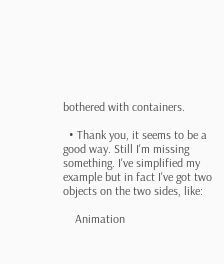bothered with containers.

  • Thank you, it seems to be a good way. Still I'm missing something. I've simplified my example but in fact I've got two objects on the two sides, like:

    Animation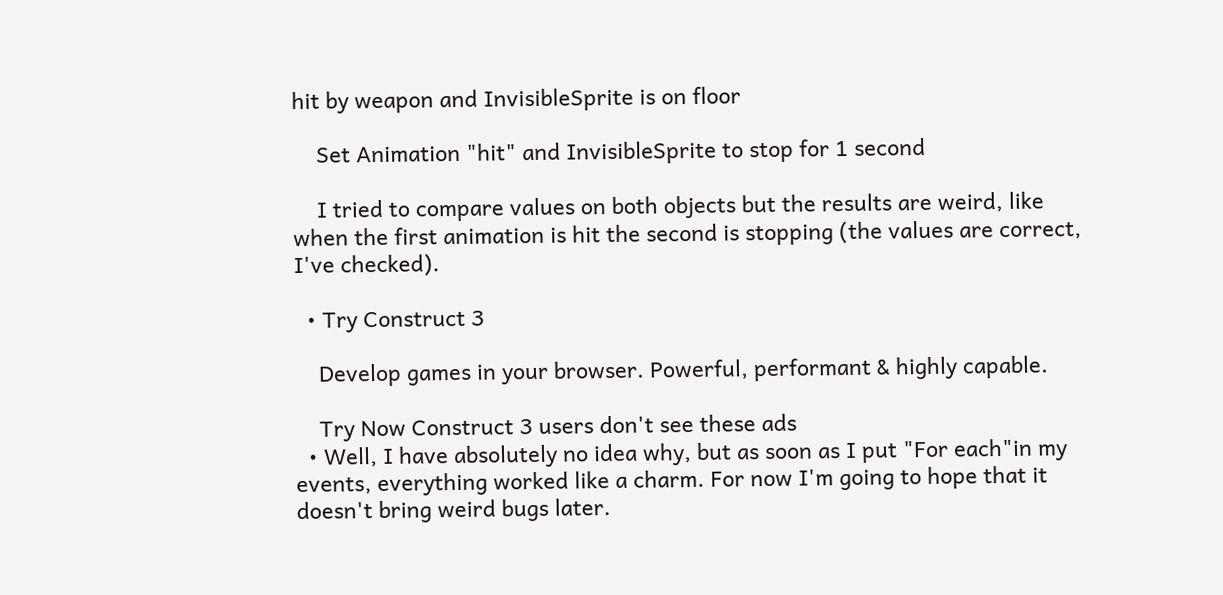hit by weapon and InvisibleSprite is on floor

    Set Animation "hit" and InvisibleSprite to stop for 1 second

    I tried to compare values on both objects but the results are weird, like when the first animation is hit the second is stopping (the values are correct, I've checked).

  • Try Construct 3

    Develop games in your browser. Powerful, performant & highly capable.

    Try Now Construct 3 users don't see these ads
  • Well, I have absolutely no idea why, but as soon as I put "For each"in my events, everything worked like a charm. For now I'm going to hope that it doesn't bring weird bugs later.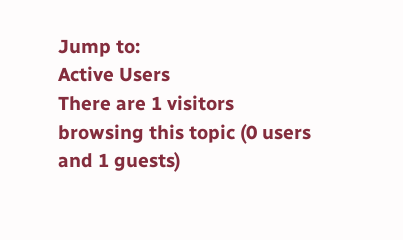Jump to:
Active Users
There are 1 visitors browsing this topic (0 users and 1 guests)